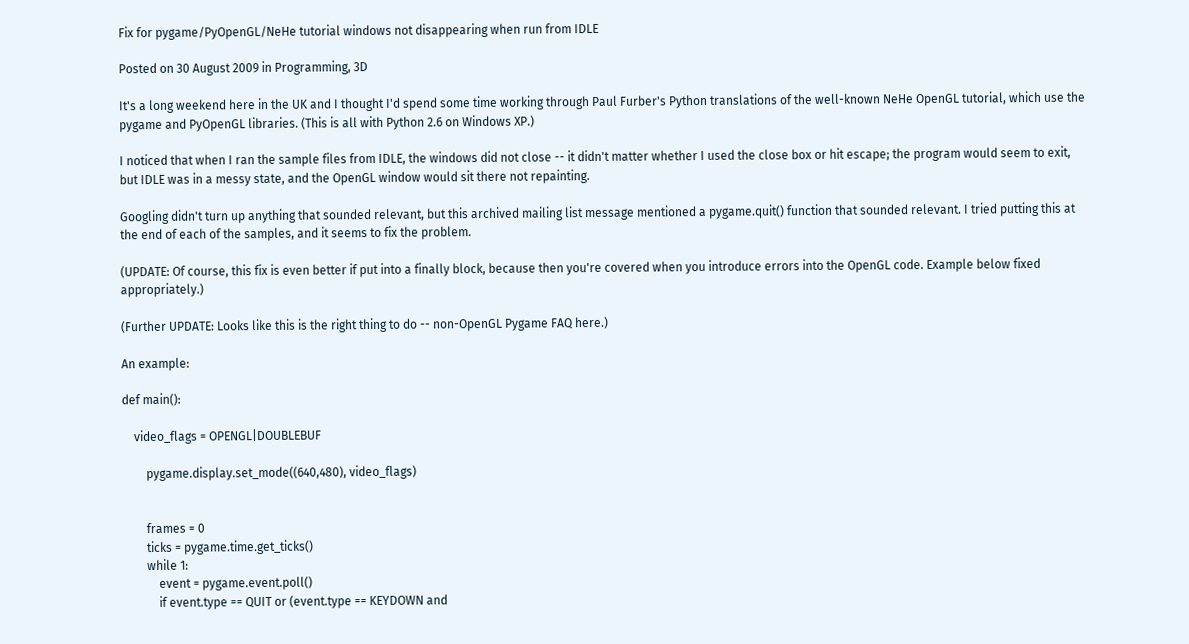Fix for pygame/PyOpenGL/NeHe tutorial windows not disappearing when run from IDLE

Posted on 30 August 2009 in Programming, 3D

It's a long weekend here in the UK and I thought I'd spend some time working through Paul Furber's Python translations of the well-known NeHe OpenGL tutorial, which use the pygame and PyOpenGL libraries. (This is all with Python 2.6 on Windows XP.)

I noticed that when I ran the sample files from IDLE, the windows did not close -- it didn't matter whether I used the close box or hit escape; the program would seem to exit, but IDLE was in a messy state, and the OpenGL window would sit there not repainting.

Googling didn't turn up anything that sounded relevant, but this archived mailing list message mentioned a pygame.quit() function that sounded relevant. I tried putting this at the end of each of the samples, and it seems to fix the problem.

(UPDATE: Of course, this fix is even better if put into a finally block, because then you're covered when you introduce errors into the OpenGL code. Example below fixed appropriately.)

(Further UPDATE: Looks like this is the right thing to do -- non-OpenGL Pygame FAQ here.)

An example:

def main():

    video_flags = OPENGL|DOUBLEBUF

        pygame.display.set_mode((640,480), video_flags)


        frames = 0
        ticks = pygame.time.get_ticks()
        while 1:
            event = pygame.event.poll()
            if event.type == QUIT or (event.type == KEYDOWN and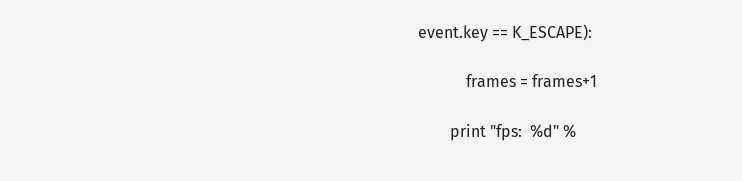event.key == K_ESCAPE):

            frames = frames+1

        print "fps:  %d" %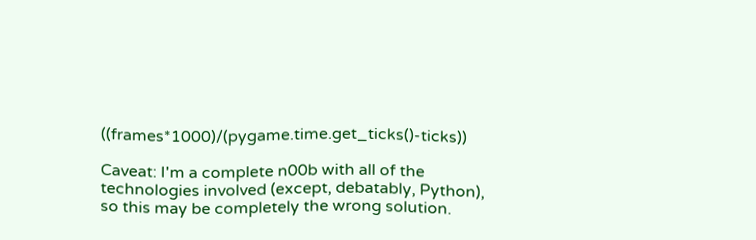((frames*1000)/(pygame.time.get_ticks()-ticks))

Caveat: I'm a complete n00b with all of the technologies involved (except, debatably, Python), so this may be completely the wrong solution.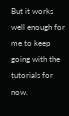But it works well enough for me to keep going with the tutorials for now.